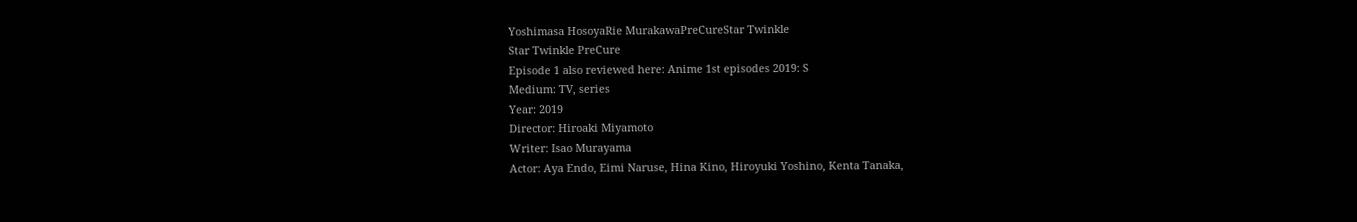Yoshimasa HosoyaRie MurakawaPreCureStar Twinkle
Star Twinkle PreCure
Episode 1 also reviewed here: Anime 1st episodes 2019: S
Medium: TV, series
Year: 2019
Director: Hiroaki Miyamoto
Writer: Isao Murayama
Actor: Aya Endo, Eimi Naruse, Hina Kino, Hiroyuki Yoshino, Kenta Tanaka,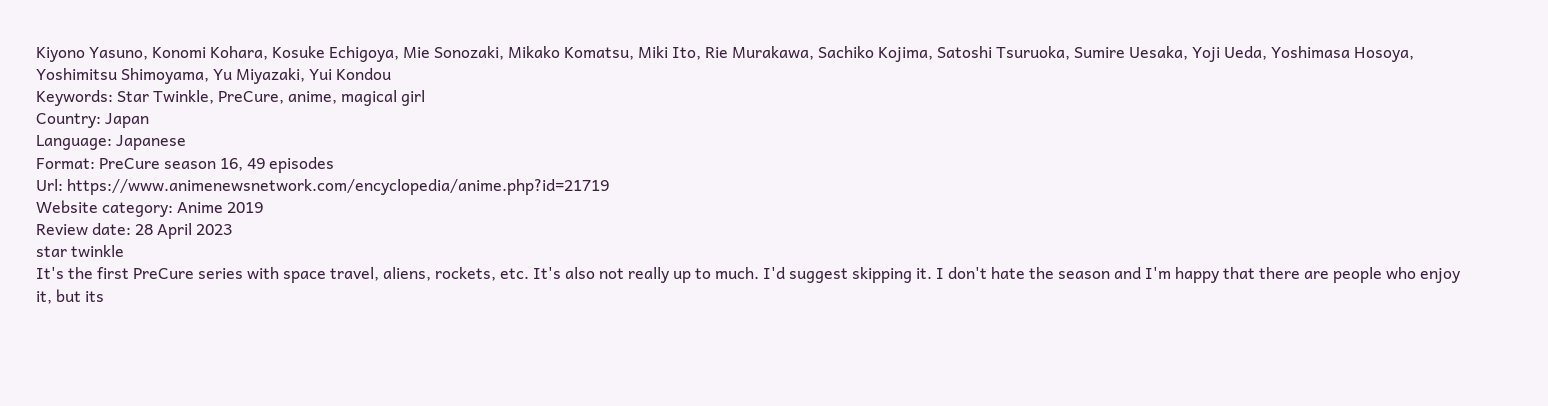Kiyono Yasuno, Konomi Kohara, Kosuke Echigoya, Mie Sonozaki, Mikako Komatsu, Miki Ito, Rie Murakawa, Sachiko Kojima, Satoshi Tsuruoka, Sumire Uesaka, Yoji Ueda, Yoshimasa Hosoya, Yoshimitsu Shimoyama, Yu Miyazaki, Yui Kondou
Keywords: Star Twinkle, PreCure, anime, magical girl
Country: Japan
Language: Japanese
Format: PreCure season 16, 49 episodes
Url: https://www.animenewsnetwork.com/encyclopedia/anime.php?id=21719
Website category: Anime 2019
Review date: 28 April 2023
star twinkle
It's the first PreCure series with space travel, aliens, rockets, etc. It's also not really up to much. I'd suggest skipping it. I don't hate the season and I'm happy that there are people who enjoy it, but its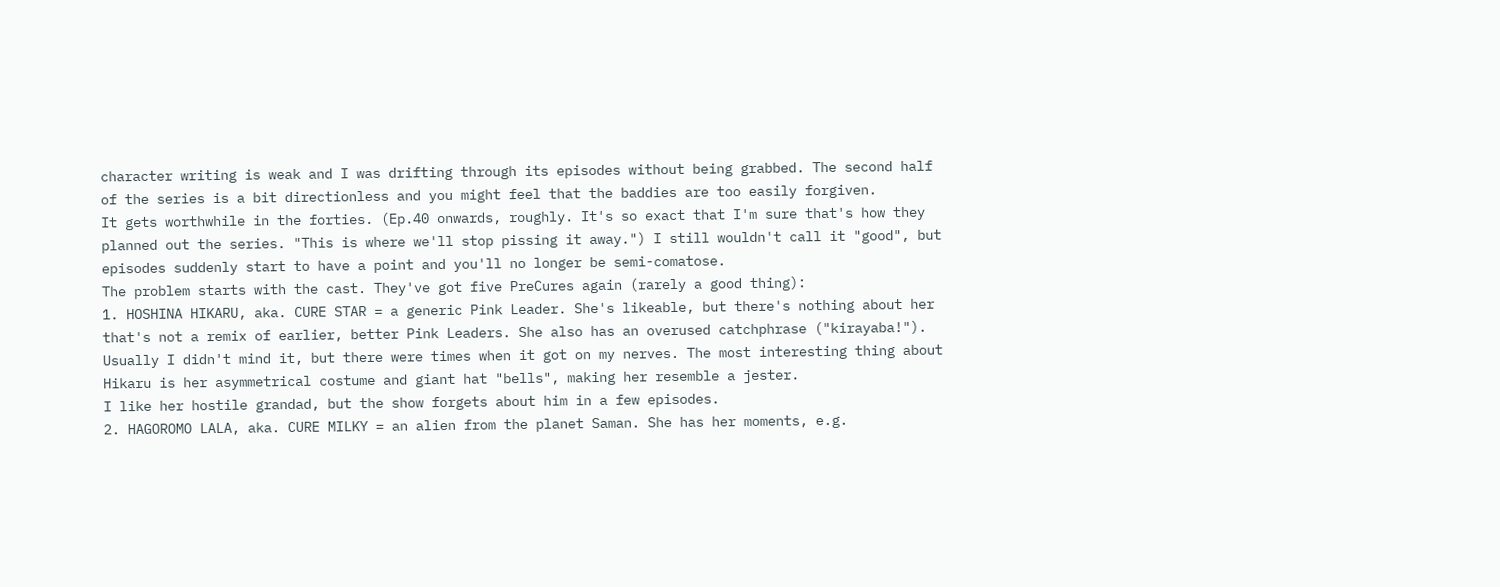character writing is weak and I was drifting through its episodes without being grabbed. The second half of the series is a bit directionless and you might feel that the baddies are too easily forgiven.
It gets worthwhile in the forties. (Ep.40 onwards, roughly. It's so exact that I'm sure that's how they planned out the series. "This is where we'll stop pissing it away.") I still wouldn't call it "good", but episodes suddenly start to have a point and you'll no longer be semi-comatose.
The problem starts with the cast. They've got five PreCures again (rarely a good thing):
1. HOSHINA HIKARU, aka. CURE STAR = a generic Pink Leader. She's likeable, but there's nothing about her that's not a remix of earlier, better Pink Leaders. She also has an overused catchphrase ("kirayaba!"). Usually I didn't mind it, but there were times when it got on my nerves. The most interesting thing about Hikaru is her asymmetrical costume and giant hat "bells", making her resemble a jester.
I like her hostile grandad, but the show forgets about him in a few episodes.
2. HAGOROMO LALA, aka. CURE MILKY = an alien from the planet Saman. She has her moments, e.g.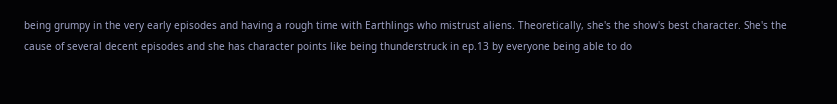being grumpy in the very early episodes and having a rough time with Earthlings who mistrust aliens. Theoretically, she's the show's best character. She's the cause of several decent episodes and she has character points like being thunderstruck in ep.13 by everyone being able to do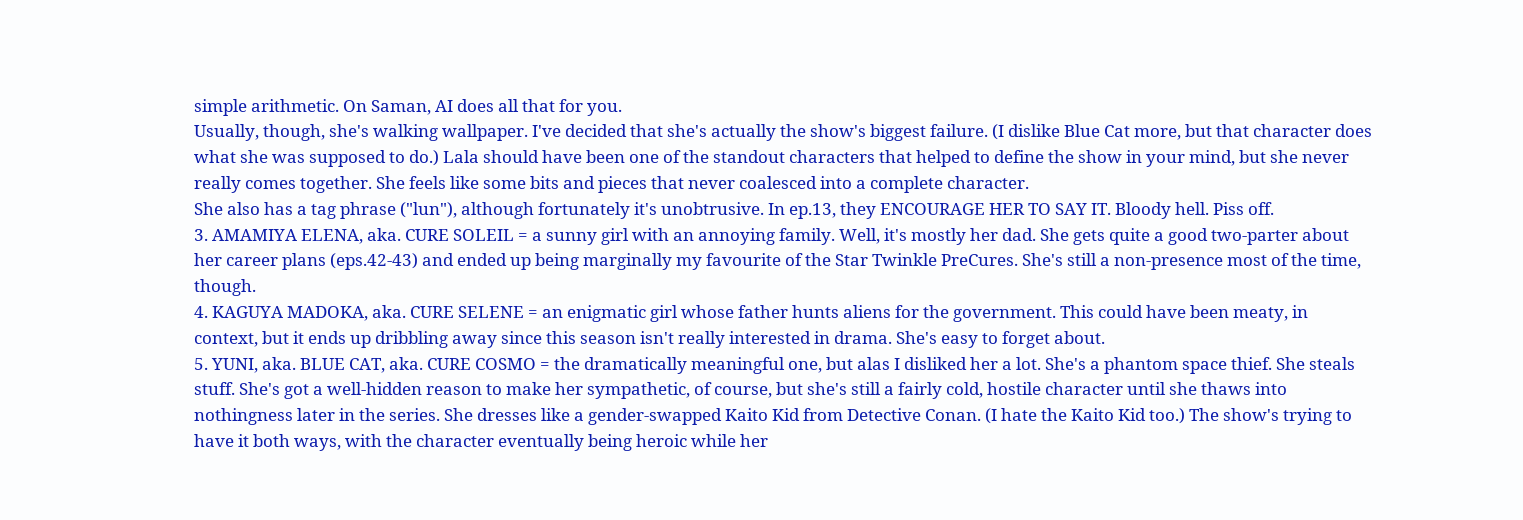simple arithmetic. On Saman, AI does all that for you.
Usually, though, she's walking wallpaper. I've decided that she's actually the show's biggest failure. (I dislike Blue Cat more, but that character does what she was supposed to do.) Lala should have been one of the standout characters that helped to define the show in your mind, but she never really comes together. She feels like some bits and pieces that never coalesced into a complete character.
She also has a tag phrase ("lun"), although fortunately it's unobtrusive. In ep.13, they ENCOURAGE HER TO SAY IT. Bloody hell. Piss off.
3. AMAMIYA ELENA, aka. CURE SOLEIL = a sunny girl with an annoying family. Well, it's mostly her dad. She gets quite a good two-parter about her career plans (eps.42-43) and ended up being marginally my favourite of the Star Twinkle PreCures. She's still a non-presence most of the time, though.
4. KAGUYA MADOKA, aka. CURE SELENE = an enigmatic girl whose father hunts aliens for the government. This could have been meaty, in context, but it ends up dribbling away since this season isn't really interested in drama. She's easy to forget about.
5. YUNI, aka. BLUE CAT, aka. CURE COSMO = the dramatically meaningful one, but alas I disliked her a lot. She's a phantom space thief. She steals stuff. She's got a well-hidden reason to make her sympathetic, of course, but she's still a fairly cold, hostile character until she thaws into nothingness later in the series. She dresses like a gender-swapped Kaito Kid from Detective Conan. (I hate the Kaito Kid too.) The show's trying to have it both ways, with the character eventually being heroic while her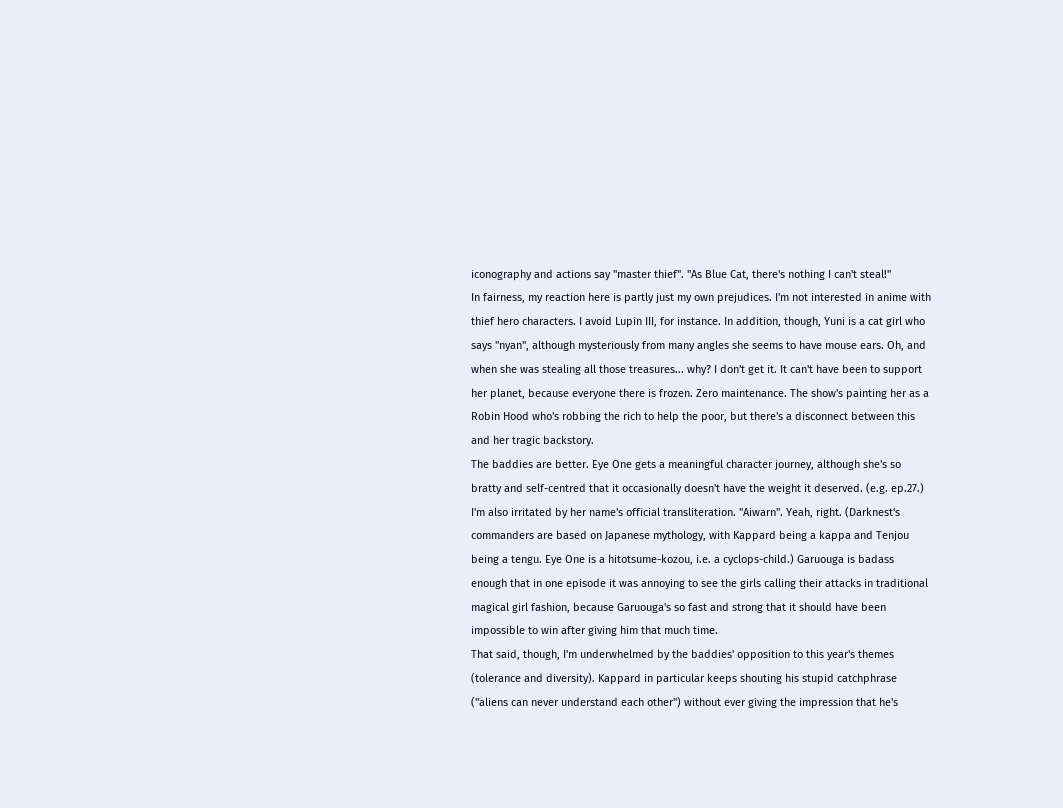iconography and actions say "master thief". "As Blue Cat, there's nothing I can't steal!"
In fairness, my reaction here is partly just my own prejudices. I'm not interested in anime with thief hero characters. I avoid Lupin III, for instance. In addition, though, Yuni is a cat girl who says "nyan", although mysteriously from many angles she seems to have mouse ears. Oh, and when she was stealing all those treasures... why? I don't get it. It can't have been to support her planet, because everyone there is frozen. Zero maintenance. The show's painting her as a Robin Hood who's robbing the rich to help the poor, but there's a disconnect between this and her tragic backstory.
The baddies are better. Eye One gets a meaningful character journey, although she's so bratty and self-centred that it occasionally doesn't have the weight it deserved. (e.g. ep.27.) I'm also irritated by her name's official transliteration. "Aiwarn". Yeah, right. (Darknest's commanders are based on Japanese mythology, with Kappard being a kappa and Tenjou being a tengu. Eye One is a hitotsume-kozou, i.e. a cyclops-child.) Garuouga is badass enough that in one episode it was annoying to see the girls calling their attacks in traditional magical girl fashion, because Garuouga's so fast and strong that it should have been impossible to win after giving him that much time.
That said, though, I'm underwhelmed by the baddies' opposition to this year's themes (tolerance and diversity). Kappard in particular keeps shouting his stupid catchphrase ("aliens can never understand each other") without ever giving the impression that he's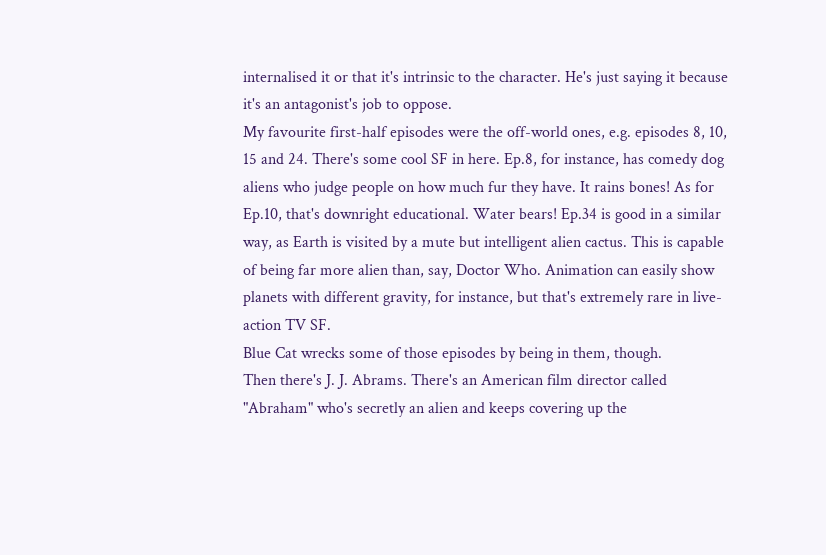internalised it or that it's intrinsic to the character. He's just saying it because it's an antagonist's job to oppose.
My favourite first-half episodes were the off-world ones, e.g. episodes 8, 10, 15 and 24. There's some cool SF in here. Ep.8, for instance, has comedy dog aliens who judge people on how much fur they have. It rains bones! As for Ep.10, that's downright educational. Water bears! Ep.34 is good in a similar way, as Earth is visited by a mute but intelligent alien cactus. This is capable of being far more alien than, say, Doctor Who. Animation can easily show planets with different gravity, for instance, but that's extremely rare in live-action TV SF.
Blue Cat wrecks some of those episodes by being in them, though.
Then there's J. J. Abrams. There's an American film director called "Abraham" who's secretly an alien and keeps covering up the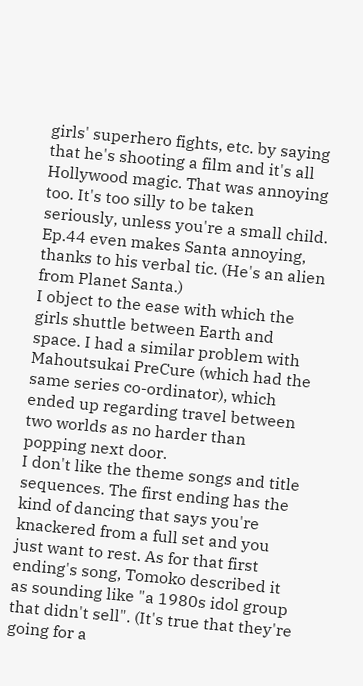girls' superhero fights, etc. by saying that he's shooting a film and it's all Hollywood magic. That was annoying too. It's too silly to be taken seriously, unless you're a small child.
Ep.44 even makes Santa annoying, thanks to his verbal tic. (He's an alien from Planet Santa.)
I object to the ease with which the girls shuttle between Earth and space. I had a similar problem with Mahoutsukai PreCure (which had the same series co-ordinator), which ended up regarding travel between two worlds as no harder than popping next door.
I don't like the theme songs and title sequences. The first ending has the kind of dancing that says you're knackered from a full set and you just want to rest. As for that first ending's song, Tomoko described it as sounding like "a 1980s idol group that didn't sell". (It's true that they're going for a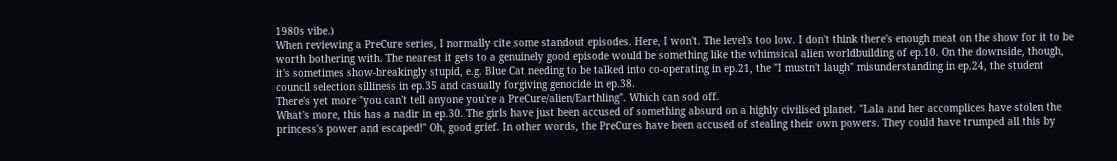1980s vibe.)
When reviewing a PreCure series, I normally cite some standout episodes. Here, I won't. The level's too low. I don't think there's enough meat on the show for it to be worth bothering with. The nearest it gets to a genuinely good episode would be something like the whimsical alien worldbuilding of ep.10. On the downside, though, it's sometimes show-breakingly stupid, e.g. Blue Cat needing to be talked into co-operating in ep.21, the "I mustn't laugh" misunderstanding in ep.24, the student council selection silliness in ep.35 and casually forgiving genocide in ep.38.
There's yet more "you can't tell anyone you're a PreCure/alien/Earthling". Which can sod off.
What's more, this has a nadir in ep.30. The girls have just been accused of something absurd on a highly civilised planet. "Lala and her accomplices have stolen the princess's power and escaped!" Oh, good grief. In other words, the PreCures have been accused of stealing their own powers. They could have trumped all this by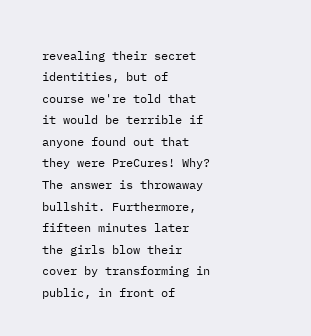revealing their secret identities, but of course we're told that it would be terrible if anyone found out that they were PreCures! Why? The answer is throwaway bullshit. Furthermore, fifteen minutes later the girls blow their cover by transforming in public, in front of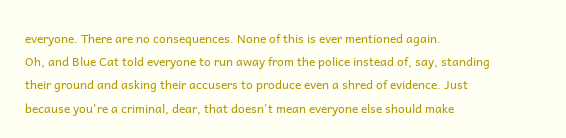everyone. There are no consequences. None of this is ever mentioned again.
Oh, and Blue Cat told everyone to run away from the police instead of, say, standing their ground and asking their accusers to produce even a shred of evidence. Just because you're a criminal, dear, that doesn't mean everyone else should make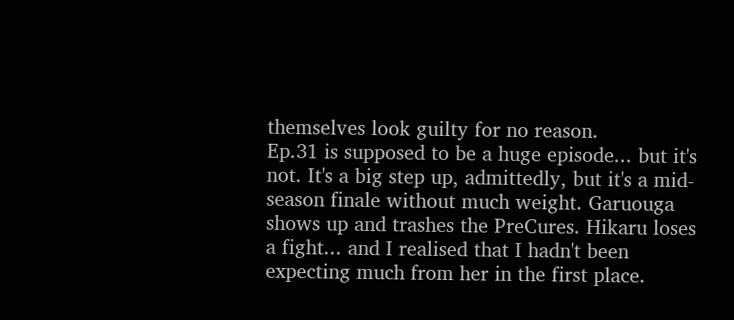themselves look guilty for no reason.
Ep.31 is supposed to be a huge episode... but it's not. It's a big step up, admittedly, but it's a mid-season finale without much weight. Garuouga shows up and trashes the PreCures. Hikaru loses a fight... and I realised that I hadn't been expecting much from her in the first place.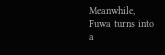Meanwhile, Fuwa turns into a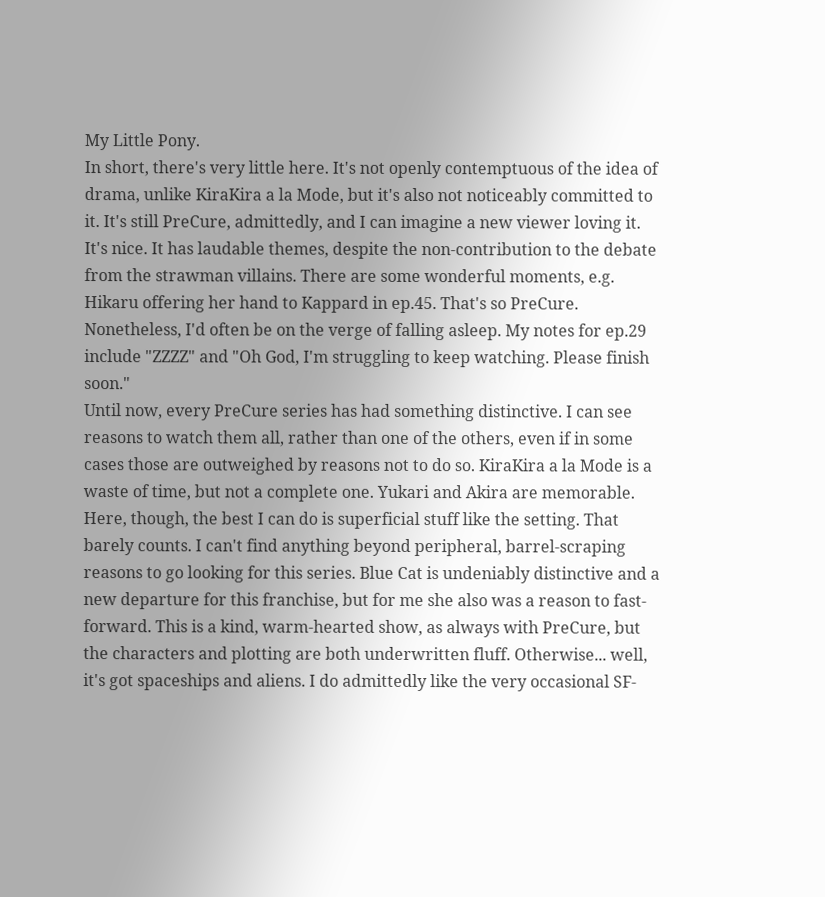My Little Pony.
In short, there's very little here. It's not openly contemptuous of the idea of drama, unlike KiraKira a la Mode, but it's also not noticeably committed to it. It's still PreCure, admittedly, and I can imagine a new viewer loving it. It's nice. It has laudable themes, despite the non-contribution to the debate from the strawman villains. There are some wonderful moments, e.g. Hikaru offering her hand to Kappard in ep.45. That's so PreCure. Nonetheless, I'd often be on the verge of falling asleep. My notes for ep.29 include "ZZZZ" and "Oh God, I'm struggling to keep watching. Please finish soon."
Until now, every PreCure series has had something distinctive. I can see reasons to watch them all, rather than one of the others, even if in some cases those are outweighed by reasons not to do so. KiraKira a la Mode is a waste of time, but not a complete one. Yukari and Akira are memorable. Here, though, the best I can do is superficial stuff like the setting. That barely counts. I can't find anything beyond peripheral, barrel-scraping reasons to go looking for this series. Blue Cat is undeniably distinctive and a new departure for this franchise, but for me she also was a reason to fast-forward. This is a kind, warm-hearted show, as always with PreCure, but the characters and plotting are both underwritten fluff. Otherwise... well, it's got spaceships and aliens. I do admittedly like the very occasional SF-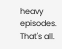heavy episodes.
That's all.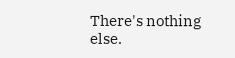There's nothing else.